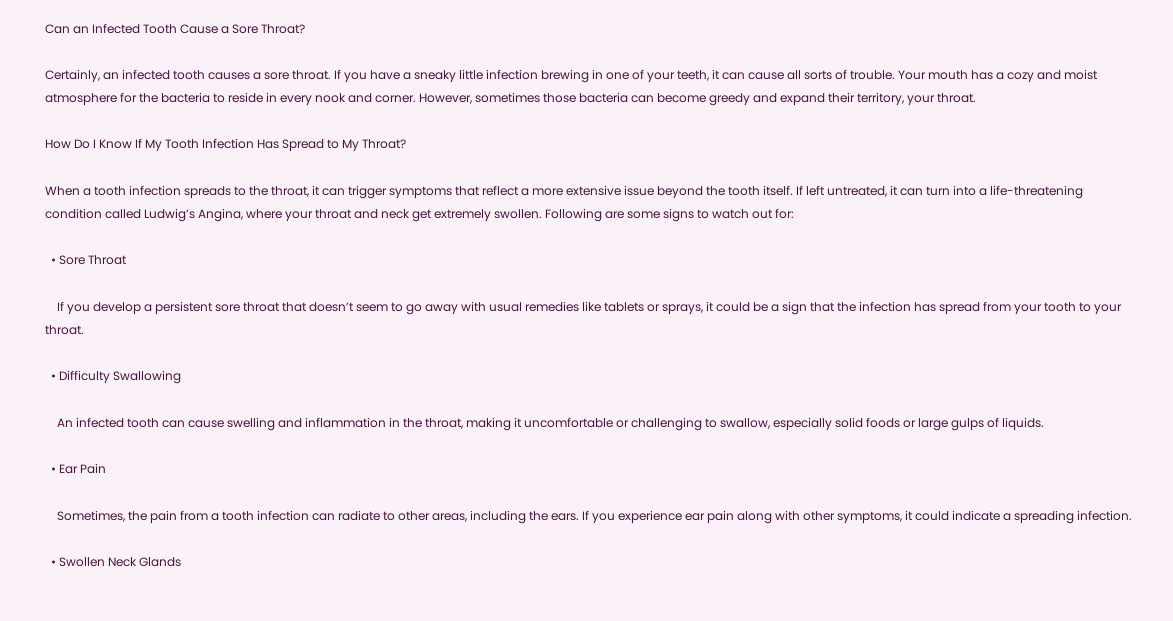Can an Infected Tooth Cause a Sore Throat?

Certainly, an infected tooth causes a sore throat. If you have a sneaky little infection brewing in one of your teeth, it can cause all sorts of trouble. Your mouth has a cozy and moist atmosphere for the bacteria to reside in every nook and corner. However, sometimes those bacteria can become greedy and expand their territory, your throat.

How Do I Know If My Tooth Infection Has Spread to My Throat?

When a tooth infection spreads to the throat, it can trigger symptoms that reflect a more extensive issue beyond the tooth itself. If left untreated, it can turn into a life-threatening condition called Ludwig’s Angina, where your throat and neck get extremely swollen. Following are some signs to watch out for:

  • Sore Throat

    If you develop a persistent sore throat that doesn’t seem to go away with usual remedies like tablets or sprays, it could be a sign that the infection has spread from your tooth to your throat.

  • Difficulty Swallowing

    An infected tooth can cause swelling and inflammation in the throat, making it uncomfortable or challenging to swallow, especially solid foods or large gulps of liquids.

  • Ear Pain

    Sometimes, the pain from a tooth infection can radiate to other areas, including the ears. If you experience ear pain along with other symptoms, it could indicate a spreading infection.

  • Swollen Neck Glands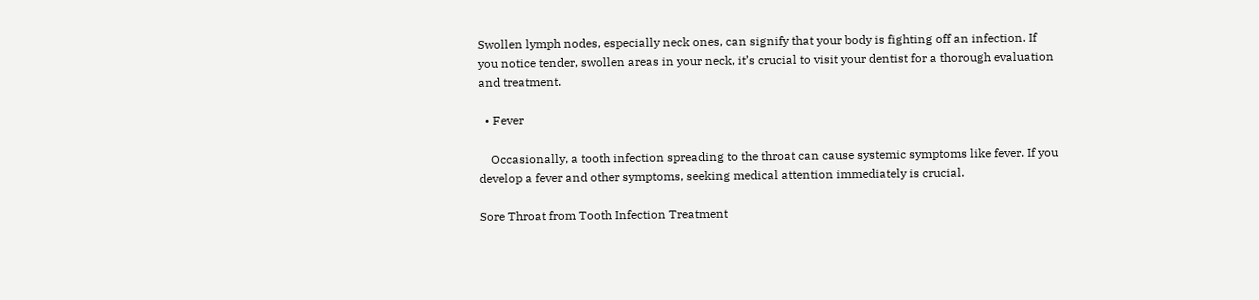Swollen lymph nodes, especially neck ones, can signify that your body is fighting off an infection. If you notice tender, swollen areas in your neck, it’s crucial to visit your dentist for a thorough evaluation and treatment.

  • Fever

    Occasionally, a tooth infection spreading to the throat can cause systemic symptoms like fever. If you develop a fever and other symptoms, seeking medical attention immediately is crucial.

Sore Throat from Tooth Infection Treatment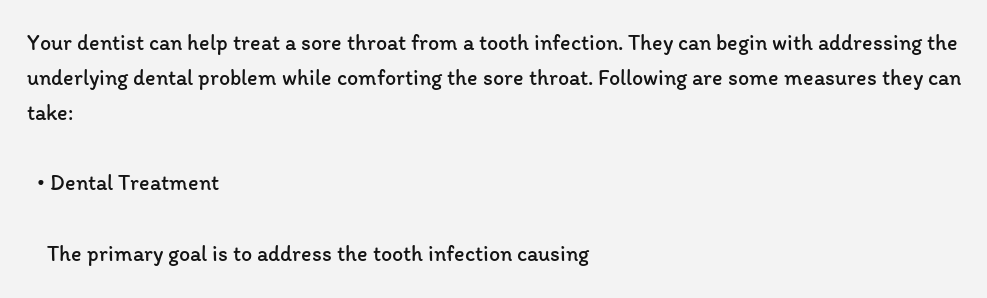Your dentist can help treat a sore throat from a tooth infection. They can begin with addressing the underlying dental problem while comforting the sore throat. Following are some measures they can take:

  • Dental Treatment

    The primary goal is to address the tooth infection causing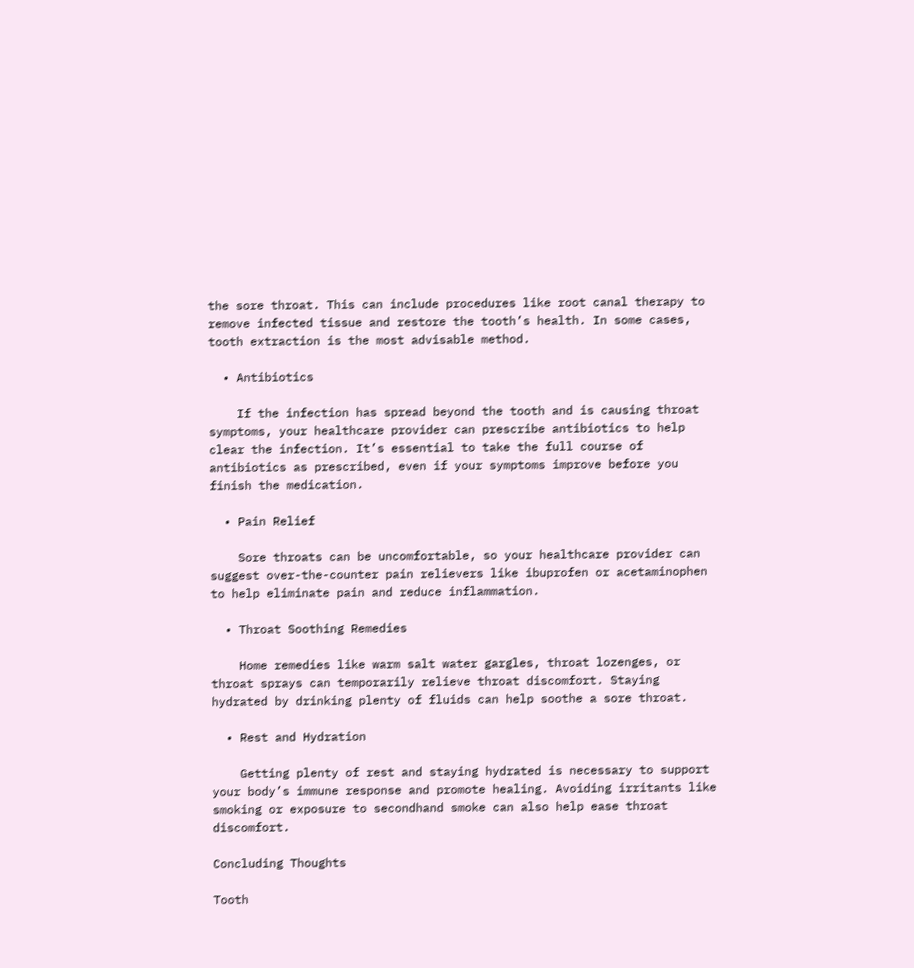the sore throat. This can include procedures like root canal therapy to remove infected tissue and restore the tooth’s health. In some cases, tooth extraction is the most advisable method.

  • Antibiotics

    If the infection has spread beyond the tooth and is causing throat symptoms, your healthcare provider can prescribe antibiotics to help clear the infection. It’s essential to take the full course of antibiotics as prescribed, even if your symptoms improve before you finish the medication.

  • Pain Relief

    Sore throats can be uncomfortable, so your healthcare provider can suggest over-the-counter pain relievers like ibuprofen or acetaminophen to help eliminate pain and reduce inflammation.

  • Throat Soothing Remedies

    Home remedies like warm salt water gargles, throat lozenges, or throat sprays can temporarily relieve throat discomfort. Staying hydrated by drinking plenty of fluids can help soothe a sore throat.

  • Rest and Hydration

    Getting plenty of rest and staying hydrated is necessary to support your body’s immune response and promote healing. Avoiding irritants like smoking or exposure to secondhand smoke can also help ease throat discomfort.

Concluding Thoughts

Tooth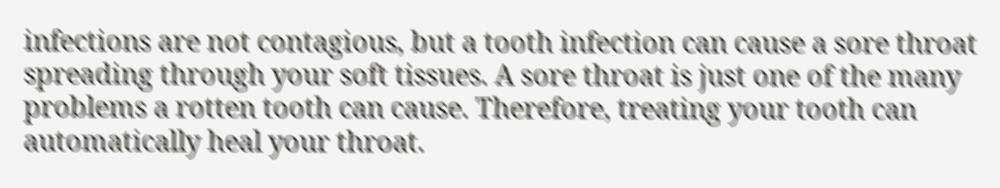infections are not contagious, but a tooth infection can cause a sore throat spreading through your soft tissues. A sore throat is just one of the many problems a rotten tooth can cause. Therefore, treating your tooth can automatically heal your throat.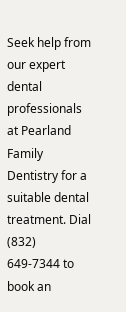Seek help from our expert dental professionals at Pearland Family Dentistry for a suitable dental treatment. Dial (832) 649-7344 to book an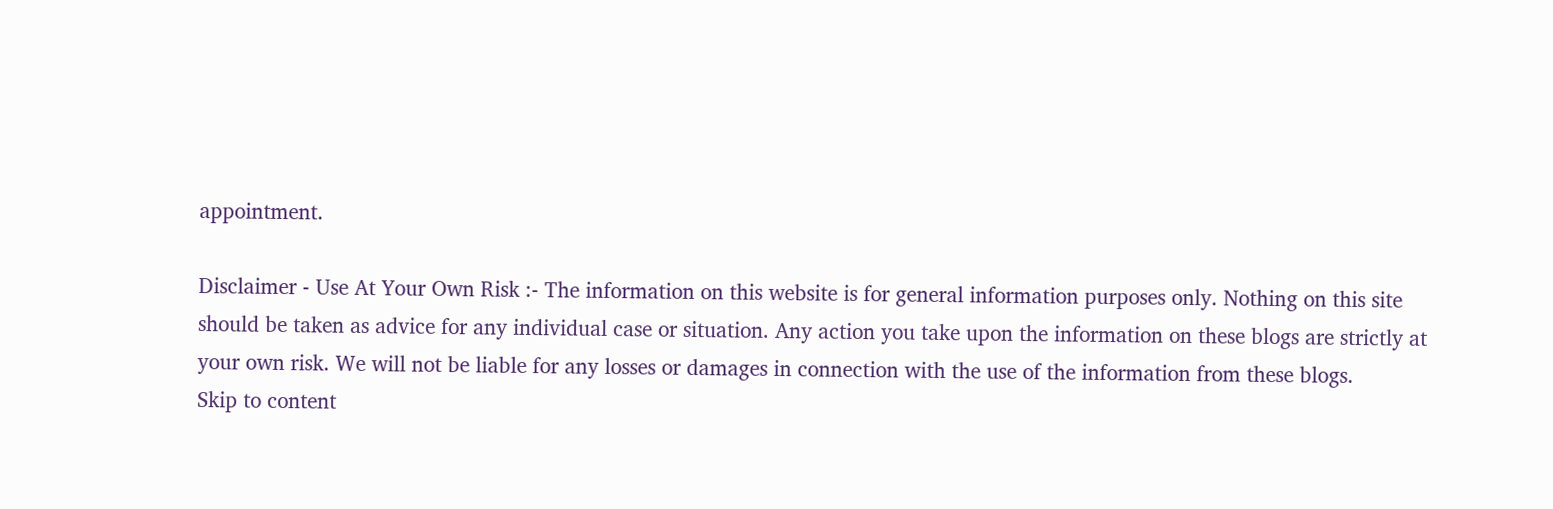appointment.

Disclaimer - Use At Your Own Risk :- The information on this website is for general information purposes only. Nothing on this site should be taken as advice for any individual case or situation. Any action you take upon the information on these blogs are strictly at your own risk. We will not be liable for any losses or damages in connection with the use of the information from these blogs.
Skip to content